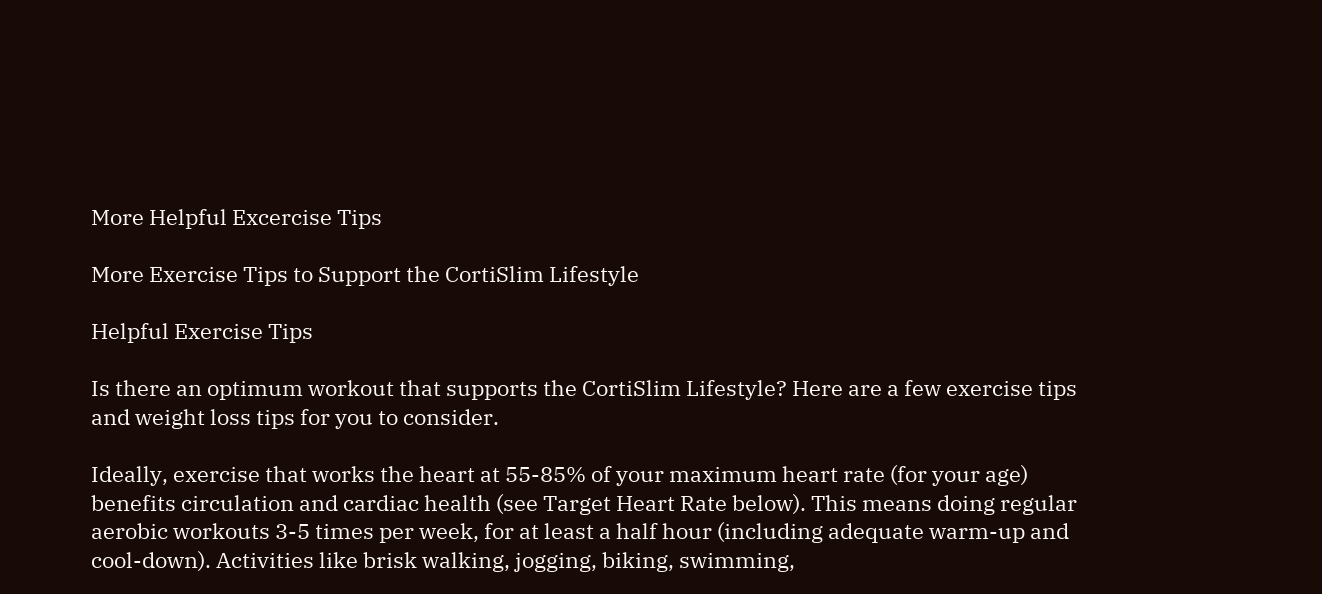More Helpful Excercise Tips

More Exercise Tips to Support the CortiSlim Lifestyle

Helpful Exercise Tips

Is there an optimum workout that supports the CortiSlim Lifestyle? Here are a few exercise tips and weight loss tips for you to consider.

Ideally, exercise that works the heart at 55-85% of your maximum heart rate (for your age) benefits circulation and cardiac health (see Target Heart Rate below). This means doing regular aerobic workouts 3-5 times per week, for at least a half hour (including adequate warm-up and cool-down). Activities like brisk walking, jogging, biking, swimming,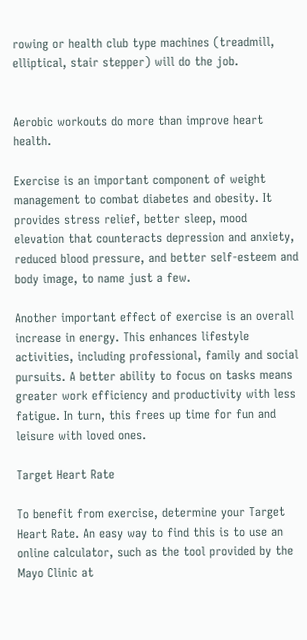rowing or health club type machines (treadmill, elliptical, stair stepper) will do the job.


Aerobic workouts do more than improve heart health.

Exercise is an important component of weight management to combat diabetes and obesity. It provides stress relief, better sleep, mood elevation that counteracts depression and anxiety, reduced blood pressure, and better self-esteem and body image, to name just a few.

Another important effect of exercise is an overall increase in energy. This enhances lifestyle activities, including professional, family and social pursuits. A better ability to focus on tasks means greater work efficiency and productivity with less fatigue. In turn, this frees up time for fun and leisure with loved ones.

Target Heart Rate

To benefit from exercise, determine your Target Heart Rate. An easy way to find this is to use an online calculator, such as the tool provided by the Mayo Clinic at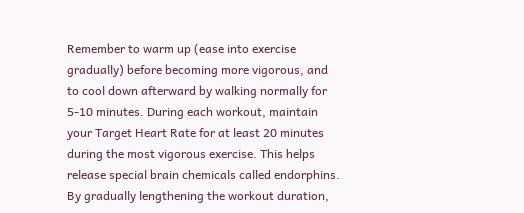Remember to warm up (ease into exercise gradually) before becoming more vigorous, and to cool down afterward by walking normally for 5-10 minutes. During each workout, maintain your Target Heart Rate for at least 20 minutes during the most vigorous exercise. This helps release special brain chemicals called endorphins. By gradually lengthening the workout duration,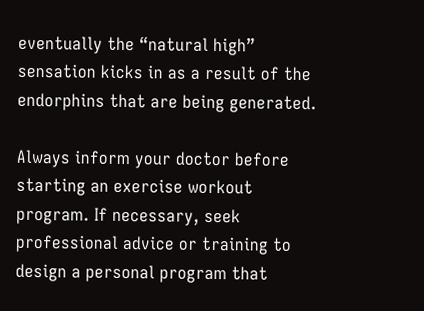eventually the “natural high” sensation kicks in as a result of the endorphins that are being generated.

Always inform your doctor before starting an exercise workout program. If necessary, seek professional advice or training to design a personal program that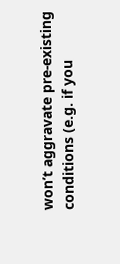won’t aggravate pre-existing conditions (e.g. if you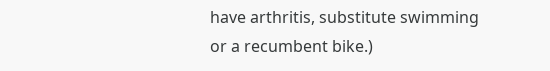have arthritis, substitute swimming or a recumbent bike.)